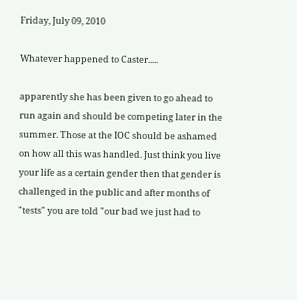Friday, July 09, 2010

Whatever happened to Caster.....

apparently she has been given to go ahead to run again and should be competing later in the summer. Those at the IOC should be ashamed on how all this was handled. Just think you live your life as a certain gender then that gender is challenged in the public and after months of "tests" you are told "our bad we just had to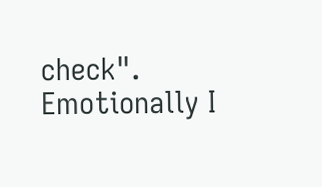check". Emotionally I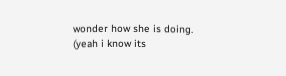wonder how she is doing. (yeah i know its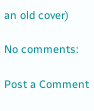an old cover)

No comments:

Post a Comment